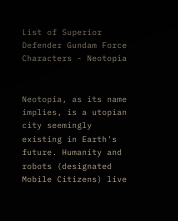List of Superior Defender Gundam Force Characters - Neotopia


Neotopia, as its name implies, is a utopian city seemingly existing in Earth's future. Humanity and robots (designated Mobile Citizens) live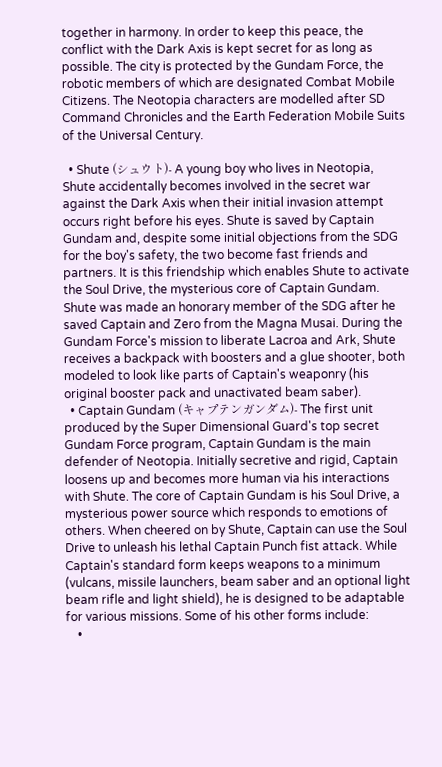together in harmony. In order to keep this peace, the conflict with the Dark Axis is kept secret for as long as possible. The city is protected by the Gundam Force, the robotic members of which are designated Combat Mobile Citizens. The Neotopia characters are modelled after SD Command Chronicles and the Earth Federation Mobile Suits of the Universal Century.

  • Shute (シュウト)- A young boy who lives in Neotopia, Shute accidentally becomes involved in the secret war against the Dark Axis when their initial invasion attempt occurs right before his eyes. Shute is saved by Captain Gundam and, despite some initial objections from the SDG for the boy's safety, the two become fast friends and partners. It is this friendship which enables Shute to activate the Soul Drive, the mysterious core of Captain Gundam. Shute was made an honorary member of the SDG after he saved Captain and Zero from the Magna Musai. During the Gundam Force's mission to liberate Lacroa and Ark, Shute receives a backpack with boosters and a glue shooter, both modeled to look like parts of Captain's weaponry (his original booster pack and unactivated beam saber).
  • Captain Gundam (キャプテンガンダム)- The first unit produced by the Super Dimensional Guard's top secret Gundam Force program, Captain Gundam is the main defender of Neotopia. Initially secretive and rigid, Captain loosens up and becomes more human via his interactions with Shute. The core of Captain Gundam is his Soul Drive, a mysterious power source which responds to emotions of others. When cheered on by Shute, Captain can use the Soul Drive to unleash his lethal Captain Punch fist attack. While Captain's standard form keeps weapons to a minimum (vulcans, missile launchers, beam saber and an optional light beam rifle and light shield), he is designed to be adaptable for various missions. Some of his other forms include:
    •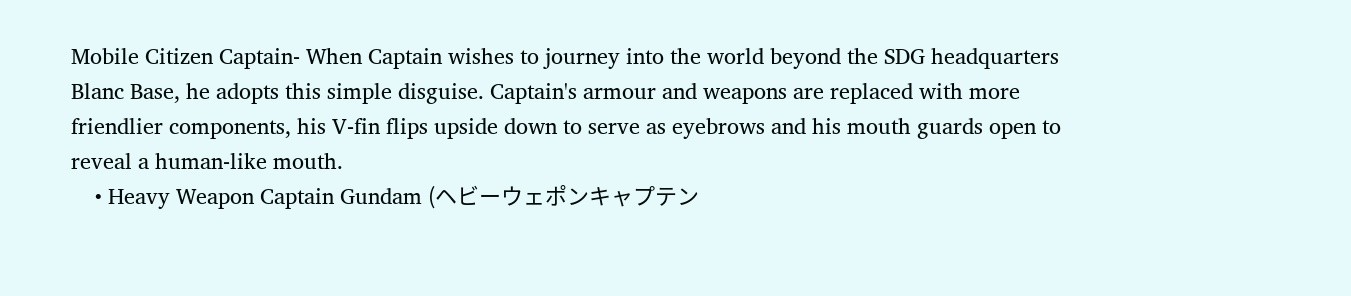Mobile Citizen Captain- When Captain wishes to journey into the world beyond the SDG headquarters Blanc Base, he adopts this simple disguise. Captain's armour and weapons are replaced with more friendlier components, his V-fin flips upside down to serve as eyebrows and his mouth guards open to reveal a human-like mouth.
    • Heavy Weapon Captain Gundam (ヘビーウェポンキャプテン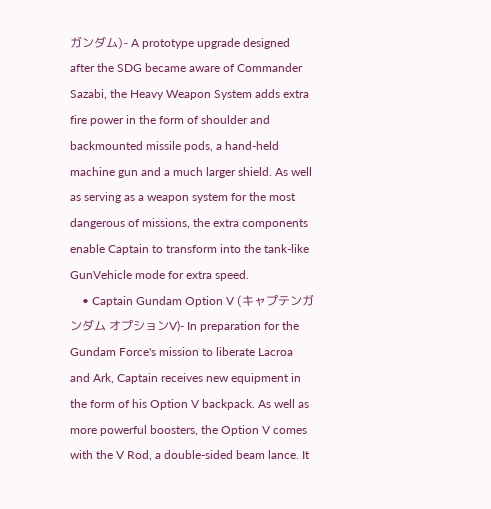ガンダム)- A prototype upgrade designed after the SDG became aware of Commander Sazabi, the Heavy Weapon System adds extra fire power in the form of shoulder and backmounted missile pods, a hand-held machine gun and a much larger shield. As well as serving as a weapon system for the most dangerous of missions, the extra components enable Captain to transform into the tank-like GunVehicle mode for extra speed.
    • Captain Gundam Option V (キャプテンガンダム オプションV)- In preparation for the Gundam Force's mission to liberate Lacroa and Ark, Captain receives new equipment in the form of his Option V backpack. As well as more powerful boosters, the Option V comes with the V Rod, a double-sided beam lance. It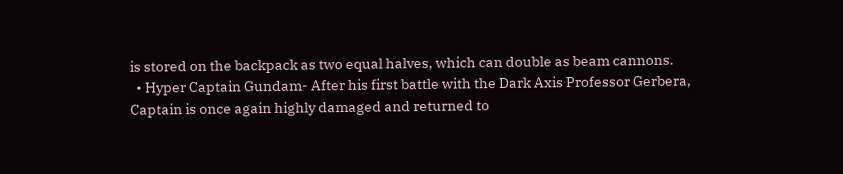is stored on the backpack as two equal halves, which can double as beam cannons.
  • Hyper Captain Gundam- After his first battle with the Dark Axis Professor Gerbera, Captain is once again highly damaged and returned to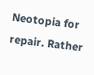Neotopia for repair. Rather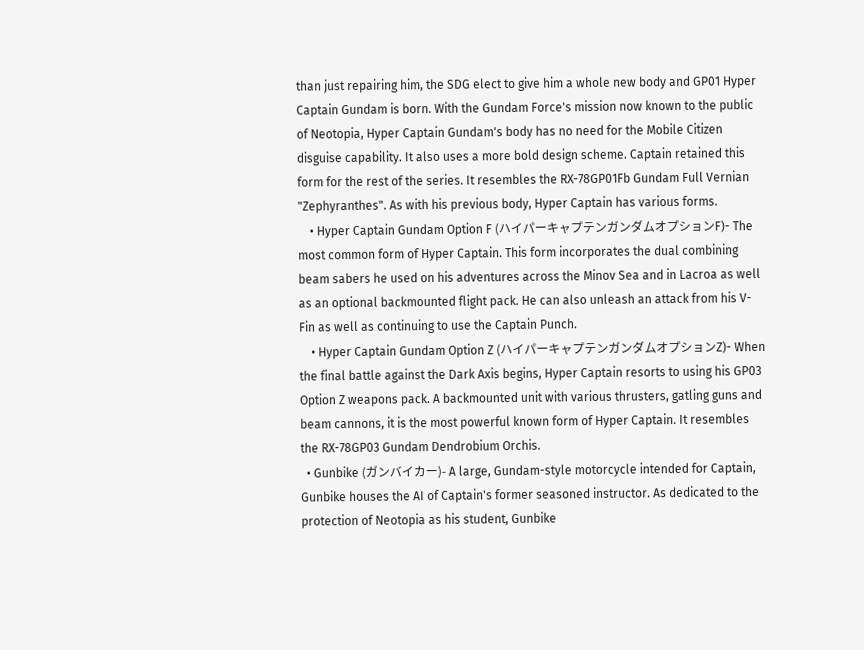than just repairing him, the SDG elect to give him a whole new body and GP01 Hyper Captain Gundam is born. With the Gundam Force's mission now known to the public of Neotopia, Hyper Captain Gundam's body has no need for the Mobile Citizen disguise capability. It also uses a more bold design scheme. Captain retained this form for the rest of the series. It resembles the RX-78GP01Fb Gundam Full Vernian "Zephyranthes". As with his previous body, Hyper Captain has various forms.
    • Hyper Captain Gundam Option F (ハイパーキャプテンガンダムオプションF)- The most common form of Hyper Captain. This form incorporates the dual combining beam sabers he used on his adventures across the Minov Sea and in Lacroa as well as an optional backmounted flight pack. He can also unleash an attack from his V-Fin as well as continuing to use the Captain Punch.
    • Hyper Captain Gundam Option Z (ハイパーキャプテンガンダムオプションZ)- When the final battle against the Dark Axis begins, Hyper Captain resorts to using his GP03 Option Z weapons pack. A backmounted unit with various thrusters, gatling guns and beam cannons, it is the most powerful known form of Hyper Captain. It resembles the RX-78GP03 Gundam Dendrobium Orchis.
  • Gunbike (ガンバイカー)- A large, Gundam-style motorcycle intended for Captain, Gunbike houses the AI of Captain's former seasoned instructor. As dedicated to the protection of Neotopia as his student, Gunbike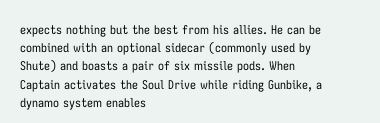expects nothing but the best from his allies. He can be combined with an optional sidecar (commonly used by Shute) and boasts a pair of six missile pods. When Captain activates the Soul Drive while riding Gunbike, a dynamo system enables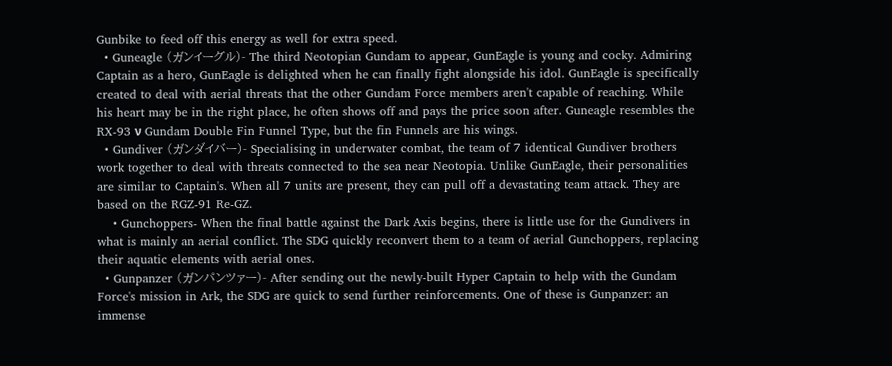Gunbike to feed off this energy as well for extra speed.
  • Guneagle (ガンイーグル)- The third Neotopian Gundam to appear, GunEagle is young and cocky. Admiring Captain as a hero, GunEagle is delighted when he can finally fight alongside his idol. GunEagle is specifically created to deal with aerial threats that the other Gundam Force members aren't capable of reaching. While his heart may be in the right place, he often shows off and pays the price soon after. Guneagle resembles the RX-93 ν Gundam Double Fin Funnel Type, but the fin Funnels are his wings.
  • Gundiver (ガンダイバー)- Specialising in underwater combat, the team of 7 identical Gundiver brothers work together to deal with threats connected to the sea near Neotopia. Unlike GunEagle, their personalities are similar to Captain's. When all 7 units are present, they can pull off a devastating team attack. They are based on the RGZ-91 Re-GZ.
    • Gunchoppers- When the final battle against the Dark Axis begins, there is little use for the Gundivers in what is mainly an aerial conflict. The SDG quickly reconvert them to a team of aerial Gunchoppers, replacing their aquatic elements with aerial ones.
  • Gunpanzer (ガンパンツァー)- After sending out the newly-built Hyper Captain to help with the Gundam Force's mission in Ark, the SDG are quick to send further reinforcements. One of these is Gunpanzer: an immense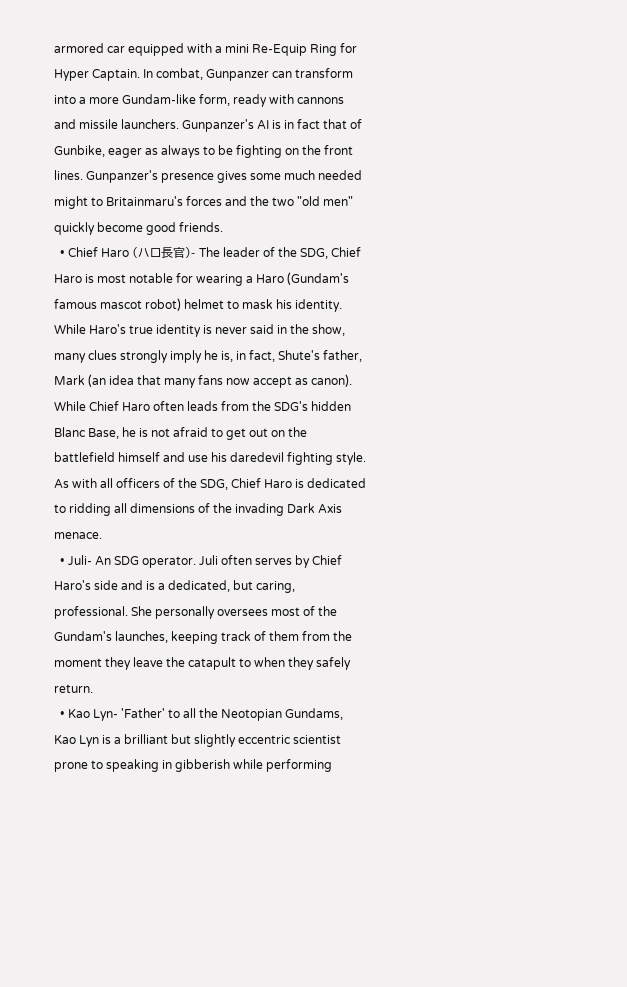armored car equipped with a mini Re-Equip Ring for Hyper Captain. In combat, Gunpanzer can transform into a more Gundam-like form, ready with cannons and missile launchers. Gunpanzer's AI is in fact that of Gunbike, eager as always to be fighting on the front lines. Gunpanzer's presence gives some much needed might to Britainmaru's forces and the two "old men" quickly become good friends.
  • Chief Haro (ハロ長官)- The leader of the SDG, Chief Haro is most notable for wearing a Haro (Gundam's famous mascot robot) helmet to mask his identity. While Haro's true identity is never said in the show, many clues strongly imply he is, in fact, Shute's father, Mark (an idea that many fans now accept as canon). While Chief Haro often leads from the SDG's hidden Blanc Base, he is not afraid to get out on the battlefield himself and use his daredevil fighting style. As with all officers of the SDG, Chief Haro is dedicated to ridding all dimensions of the invading Dark Axis menace.
  • Juli- An SDG operator. Juli often serves by Chief Haro's side and is a dedicated, but caring, professional. She personally oversees most of the Gundam's launches, keeping track of them from the moment they leave the catapult to when they safely return.
  • Kao Lyn- 'Father' to all the Neotopian Gundams, Kao Lyn is a brilliant but slightly eccentric scientist prone to speaking in gibberish while performing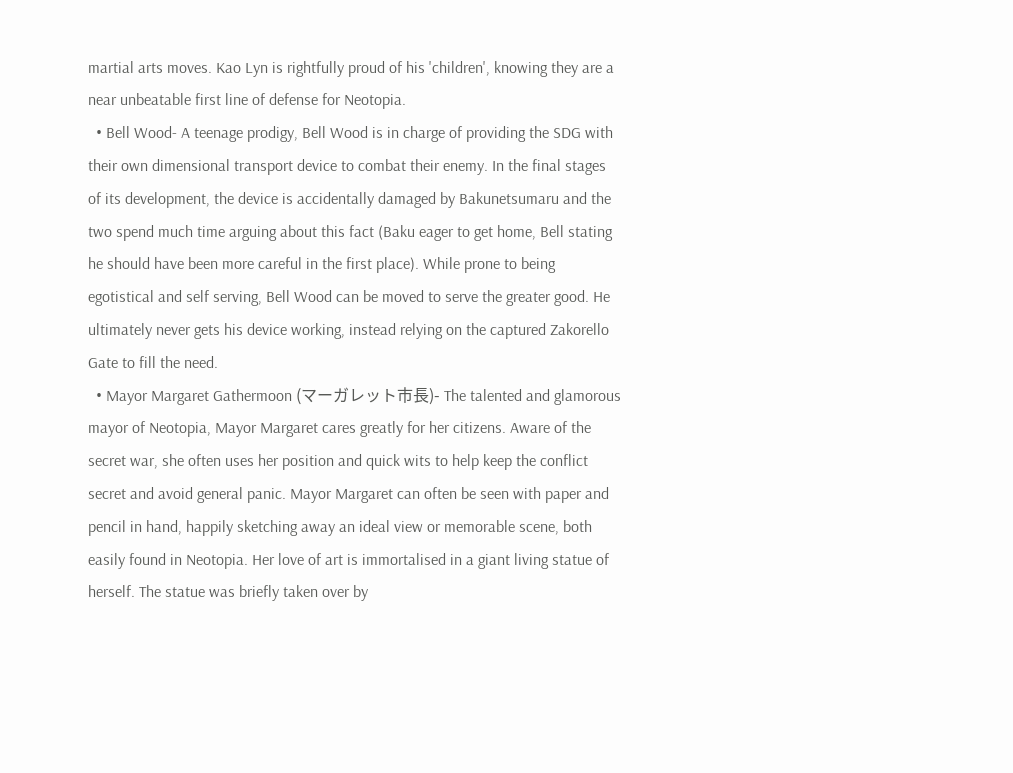martial arts moves. Kao Lyn is rightfully proud of his 'children', knowing they are a near unbeatable first line of defense for Neotopia.
  • Bell Wood- A teenage prodigy, Bell Wood is in charge of providing the SDG with their own dimensional transport device to combat their enemy. In the final stages of its development, the device is accidentally damaged by Bakunetsumaru and the two spend much time arguing about this fact (Baku eager to get home, Bell stating he should have been more careful in the first place). While prone to being egotistical and self serving, Bell Wood can be moved to serve the greater good. He ultimately never gets his device working, instead relying on the captured Zakorello Gate to fill the need.
  • Mayor Margaret Gathermoon (マーガレット市長)- The talented and glamorous mayor of Neotopia, Mayor Margaret cares greatly for her citizens. Aware of the secret war, she often uses her position and quick wits to help keep the conflict secret and avoid general panic. Mayor Margaret can often be seen with paper and pencil in hand, happily sketching away an ideal view or memorable scene, both easily found in Neotopia. Her love of art is immortalised in a giant living statue of herself. The statue was briefly taken over by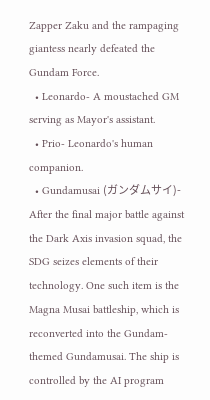Zapper Zaku and the rampaging giantess nearly defeated the Gundam Force.
  • Leonardo- A moustached GM serving as Mayor's assistant.
  • Prio- Leonardo's human companion.
  • Gundamusai (ガンダムサイ)- After the final major battle against the Dark Axis invasion squad, the SDG seizes elements of their technology. One such item is the Magna Musai battleship, which is reconverted into the Gundam-themed Gundamusai. The ship is controlled by the AI program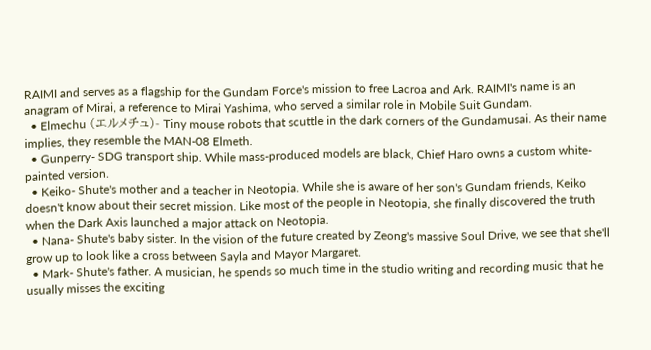RAIMI and serves as a flagship for the Gundam Force's mission to free Lacroa and Ark. RAIMI's name is an anagram of Mirai, a reference to Mirai Yashima, who served a similar role in Mobile Suit Gundam.
  • Elmechu (エルメチュ)- Tiny mouse robots that scuttle in the dark corners of the Gundamusai. As their name implies, they resemble the MAN-08 Elmeth.
  • Gunperry- SDG transport ship. While mass-produced models are black, Chief Haro owns a custom white-painted version.
  • Keiko- Shute's mother and a teacher in Neotopia. While she is aware of her son's Gundam friends, Keiko doesn't know about their secret mission. Like most of the people in Neotopia, she finally discovered the truth when the Dark Axis launched a major attack on Neotopia.
  • Nana- Shute's baby sister. In the vision of the future created by Zeong's massive Soul Drive, we see that she'll grow up to look like a cross between Sayla and Mayor Margaret.
  • Mark- Shute's father. A musician, he spends so much time in the studio writing and recording music that he usually misses the exciting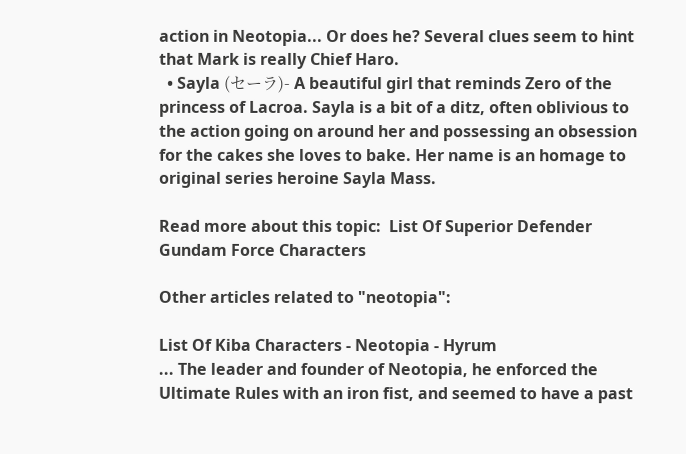action in Neotopia... Or does he? Several clues seem to hint that Mark is really Chief Haro.
  • Sayla (セーラ)- A beautiful girl that reminds Zero of the princess of Lacroa. Sayla is a bit of a ditz, often oblivious to the action going on around her and possessing an obsession for the cakes she loves to bake. Her name is an homage to original series heroine Sayla Mass.

Read more about this topic:  List Of Superior Defender Gundam Force Characters

Other articles related to "neotopia":

List Of Kiba Characters - Neotopia - Hyrum
... The leader and founder of Neotopia, he enforced the Ultimate Rules with an iron fist, and seemed to have a past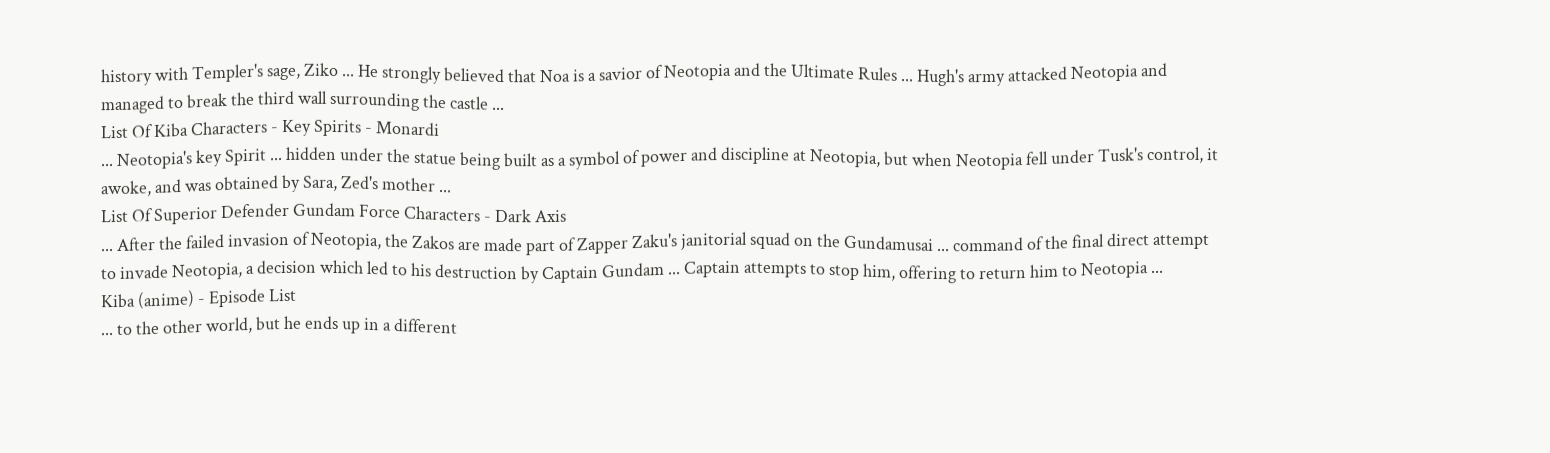history with Templer's sage, Ziko ... He strongly believed that Noa is a savior of Neotopia and the Ultimate Rules ... Hugh's army attacked Neotopia and managed to break the third wall surrounding the castle ...
List Of Kiba Characters - Key Spirits - Monardi
... Neotopia's key Spirit ... hidden under the statue being built as a symbol of power and discipline at Neotopia, but when Neotopia fell under Tusk's control, it awoke, and was obtained by Sara, Zed's mother ...
List Of Superior Defender Gundam Force Characters - Dark Axis
... After the failed invasion of Neotopia, the Zakos are made part of Zapper Zaku's janitorial squad on the Gundamusai ... command of the final direct attempt to invade Neotopia, a decision which led to his destruction by Captain Gundam ... Captain attempts to stop him, offering to return him to Neotopia ...
Kiba (anime) - Episode List
... to the other world, but he ends up in a different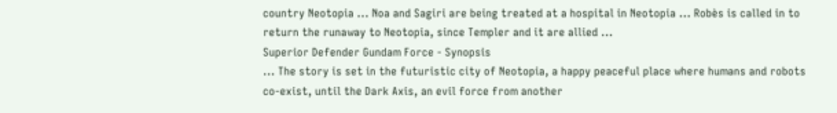country Neotopia ... Noa and Sagiri are being treated at a hospital in Neotopia ... Robès is called in to return the runaway to Neotopia, since Templer and it are allied ...
Superior Defender Gundam Force - Synopsis
... The story is set in the futuristic city of Neotopia, a happy peaceful place where humans and robots co-exist, until the Dark Axis, an evil force from another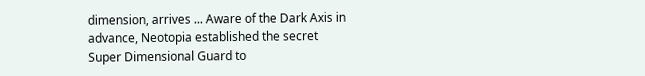dimension, arrives ... Aware of the Dark Axis in advance, Neotopia established the secret Super Dimensional Guard to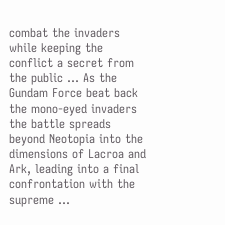combat the invaders while keeping the conflict a secret from the public ... As the Gundam Force beat back the mono-eyed invaders the battle spreads beyond Neotopia into the dimensions of Lacroa and Ark, leading into a final confrontation with the supreme ...